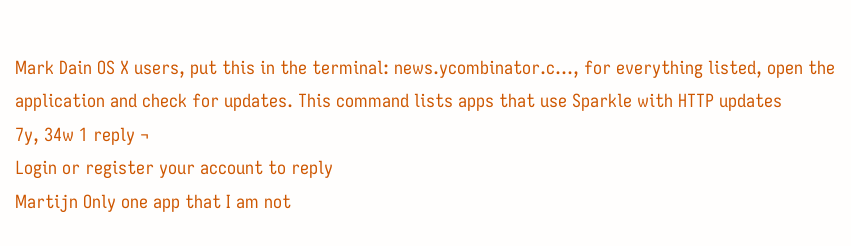Mark Dain OS X users, put this in the terminal: news.ycombinator.c..., for everything listed, open the application and check for updates. This command lists apps that use Sparkle with HTTP updates
7y, 34w 1 reply ¬
Login or register your account to reply
Martijn Only one app that I am not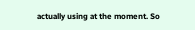actually using at the moment. So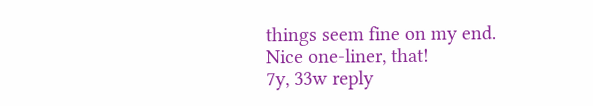things seem fine on my end. Nice one-liner, that!
7y, 33w reply